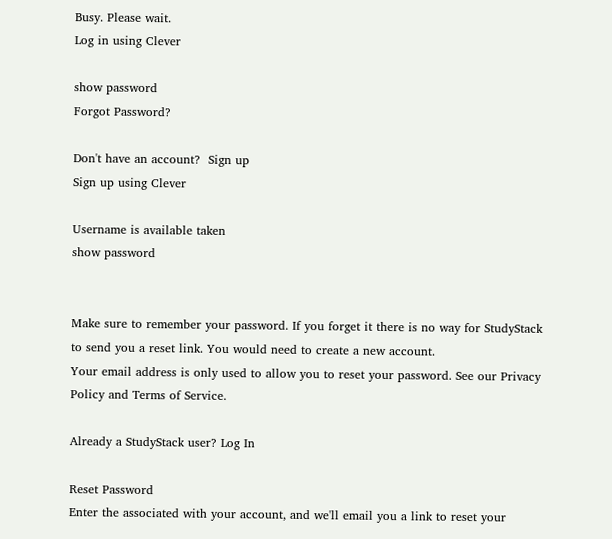Busy. Please wait.
Log in using Clever

show password
Forgot Password?

Don't have an account?  Sign up
Sign up using Clever

Username is available taken
show password


Make sure to remember your password. If you forget it there is no way for StudyStack to send you a reset link. You would need to create a new account.
Your email address is only used to allow you to reset your password. See our Privacy Policy and Terms of Service.

Already a StudyStack user? Log In

Reset Password
Enter the associated with your account, and we'll email you a link to reset your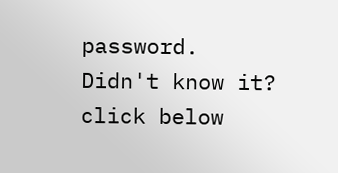password.
Didn't know it?
click below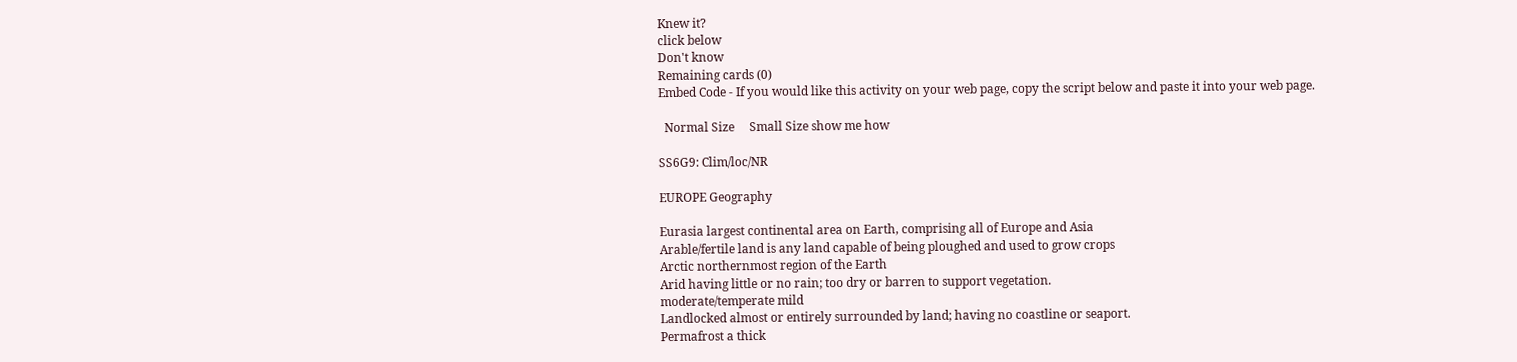Knew it?
click below
Don't know
Remaining cards (0)
Embed Code - If you would like this activity on your web page, copy the script below and paste it into your web page.

  Normal Size     Small Size show me how

SS6G9: Clim/loc/NR

EUROPE Geography

Eurasia largest continental area on Earth, comprising all of Europe and Asia
Arable/fertile land is any land capable of being ploughed and used to grow crops
Arctic northernmost region of the Earth
Arid having little or no rain; too dry or barren to support vegetation.
moderate/temperate mild
Landlocked almost or entirely surrounded by land; having no coastline or seaport.
Permafrost a thick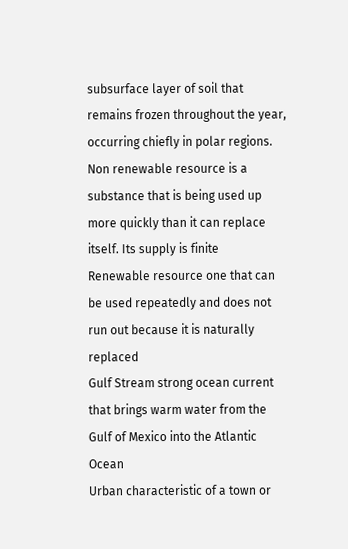subsurface layer of soil that remains frozen throughout the year, occurring chiefly in polar regions.
Non renewable resource is a substance that is being used up more quickly than it can replace itself. Its supply is finite
Renewable resource one that can be used repeatedly and does not run out because it is naturally replaced
Gulf Stream strong ocean current that brings warm water from the Gulf of Mexico into the Atlantic Ocean
Urban characteristic of a town or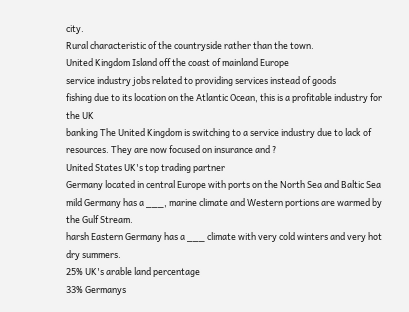city.
Rural characteristic of the countryside rather than the town.
United Kingdom Island off the coast of mainland Europe
service industry jobs related to providing services instead of goods
fishing due to its location on the Atlantic Ocean, this is a profitable industry for the UK
banking The United Kingdom is switching to a service industry due to lack of resources. They are now focused on insurance and ?
United States UK's top trading partner
Germany located in central Europe with ports on the North Sea and Baltic Sea
mild Germany has a ___, marine climate and Western portions are warmed by the Gulf Stream.
harsh Eastern Germany has a ___ climate with very cold winters and very hot dry summers.
25% UK's arable land percentage
33% Germanys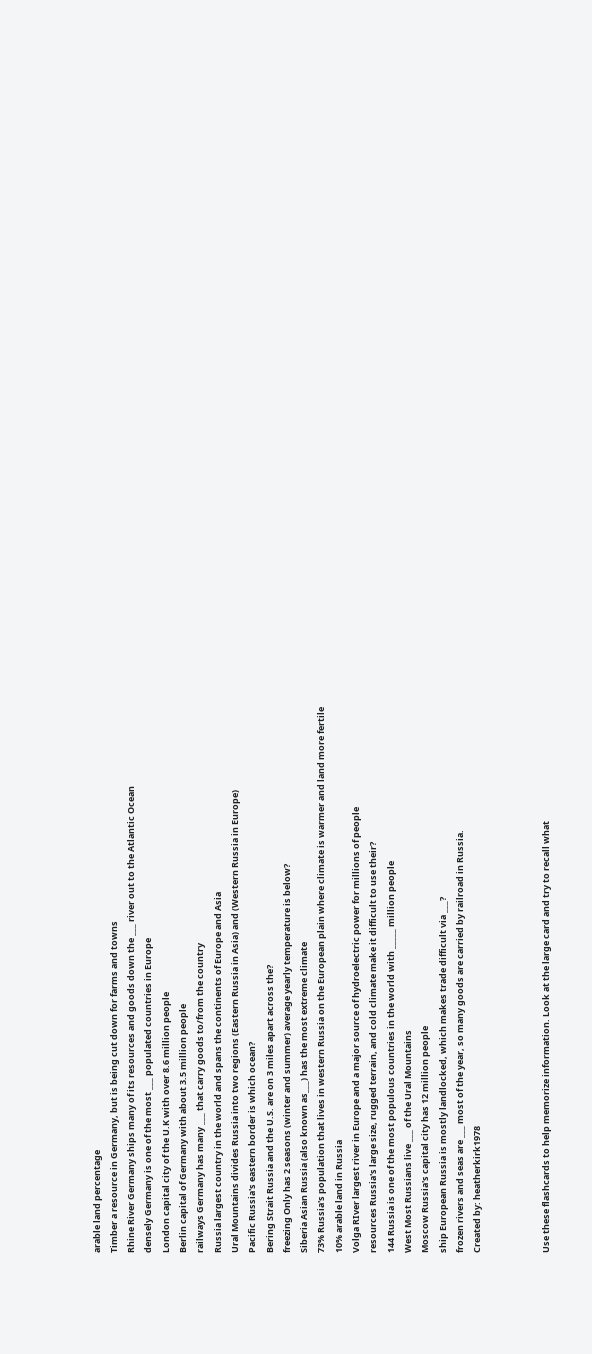arable land percentage
Timber a resource in Germany, but is being cut down for farms and towns
Rhine River Germany ships many of its resources and goods down the ___ river out to the Atlantic Ocean
densely Germany is one of the most ___ populated countries in Europe
London capital city of the U.K with over 8.6 million people
Berlin capital of Germany with about 3.5 million people
railways Germany has many ___ that carry goods to/from the country
Russia largest country in the world and spans the continents of Europe and Asia
Ural Mountains divides Russia into two regions (Eastern Russia in Asia) and (Western Russia in Europe)
Pacific Russia's eastern border is which ocean?
Bering Strait Russia and the U.S. are on 3 miles apart across the?
freezing Only has 2 seasons (winter and summer) average yearly temperature is below?
Siberia Asian Russia (also known as___) has the most extreme climate
73% Russia's population that lives in western Russia on the European plain where climate is warmer and land more fertile
10% arable land in Russia
Volga RIver largest river in Europe and a major source of hydroelectric power for millions of people
resources Russia's large size, rugged terrain, and cold climate make it difficult to use their?
144 Russia is one of the most populous countries in the world with _____ million people
West Most Russians live ___ of the Ural Mountains
Moscow Russia's capital city has 12 million people
ship European Russia is mostly landlocked, which makes trade difficult via ___?
frozen rivers and seas are ___ most of the year, so many goods are carried by railroad in Russia.
Created by: heatherkirk1978



Use these flashcards to help memorize information. Look at the large card and try to recall what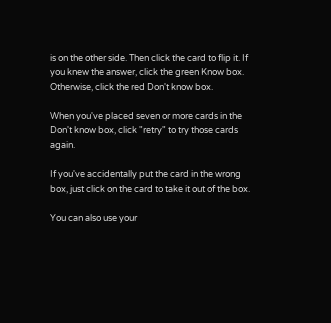is on the other side. Then click the card to flip it. If you knew the answer, click the green Know box. Otherwise, click the red Don't know box.

When you've placed seven or more cards in the Don't know box, click "retry" to try those cards again.

If you've accidentally put the card in the wrong box, just click on the card to take it out of the box.

You can also use your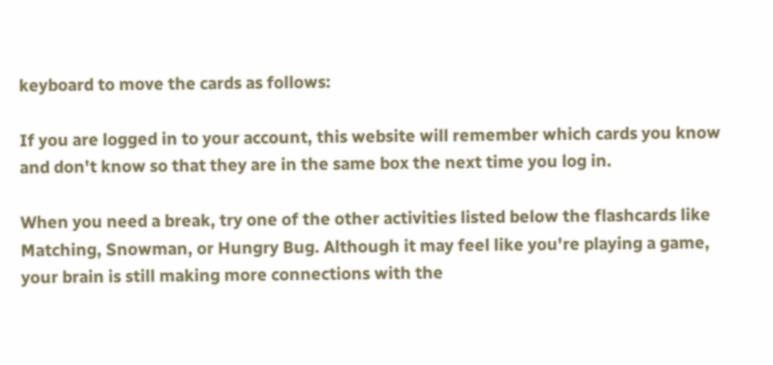keyboard to move the cards as follows:

If you are logged in to your account, this website will remember which cards you know and don't know so that they are in the same box the next time you log in.

When you need a break, try one of the other activities listed below the flashcards like Matching, Snowman, or Hungry Bug. Although it may feel like you're playing a game, your brain is still making more connections with the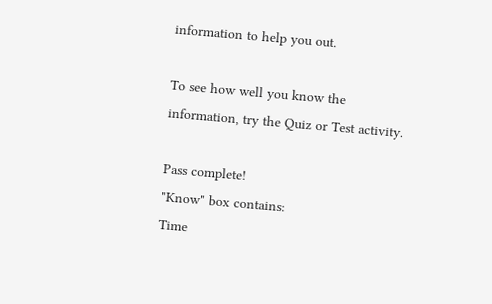information to help you out.

To see how well you know the information, try the Quiz or Test activity.

Pass complete!
"Know" box contains:
Time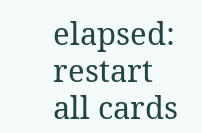elapsed:
restart all cards